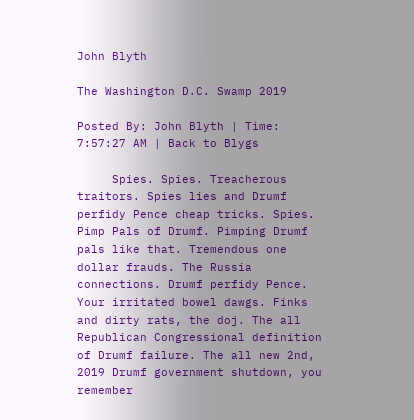John Blyth

The Washington D.C. Swamp 2019

Posted By: John Blyth | Time: 7:57:27 AM | Back to Blygs

     Spies. Spies. Treacherous traitors. Spies lies and Drumf perfidy Pence cheap tricks. Spies. Pimp Pals of Drumf. Pimping Drumf pals like that. Tremendous one dollar frauds. The Russia connections. Drumf perfidy Pence. Your irritated bowel dawgs. Finks and dirty rats, the doj. The all Republican Congressional definition of Drumf failure. The all new 2nd, 2019 Drumf government shutdown, you remember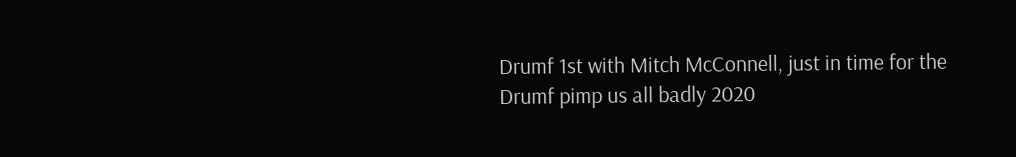Drumf 1st with Mitch McConnell, just in time for the Drumf pimp us all badly 2020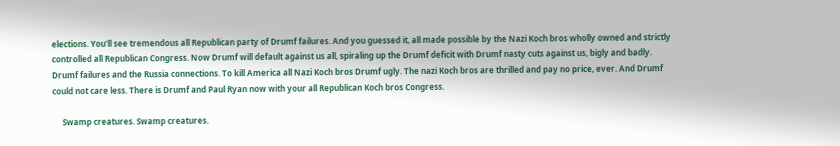elections. You'll see tremendous all Republican party of Drumf failures. And you guessed it, all made possible by the Nazi Koch bros wholly owned and strictly controlled all Republican Congress. Now Drumf will default against us all, spiraling up the Drumf deficit with Drumf nasty cuts against us, bigly and badly. Drumf failures and the Russia connections. To kill America all Nazi Koch bros Drumf ugly. The nazi Koch bros are thrilled and pay no price, ever. And Drumf could not care less. There is Drumf and Paul Ryan now with your all Republican Koch bros Congress.

     Swamp creatures. Swamp creatures.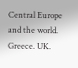Central Europe and the world. Greece. UK.